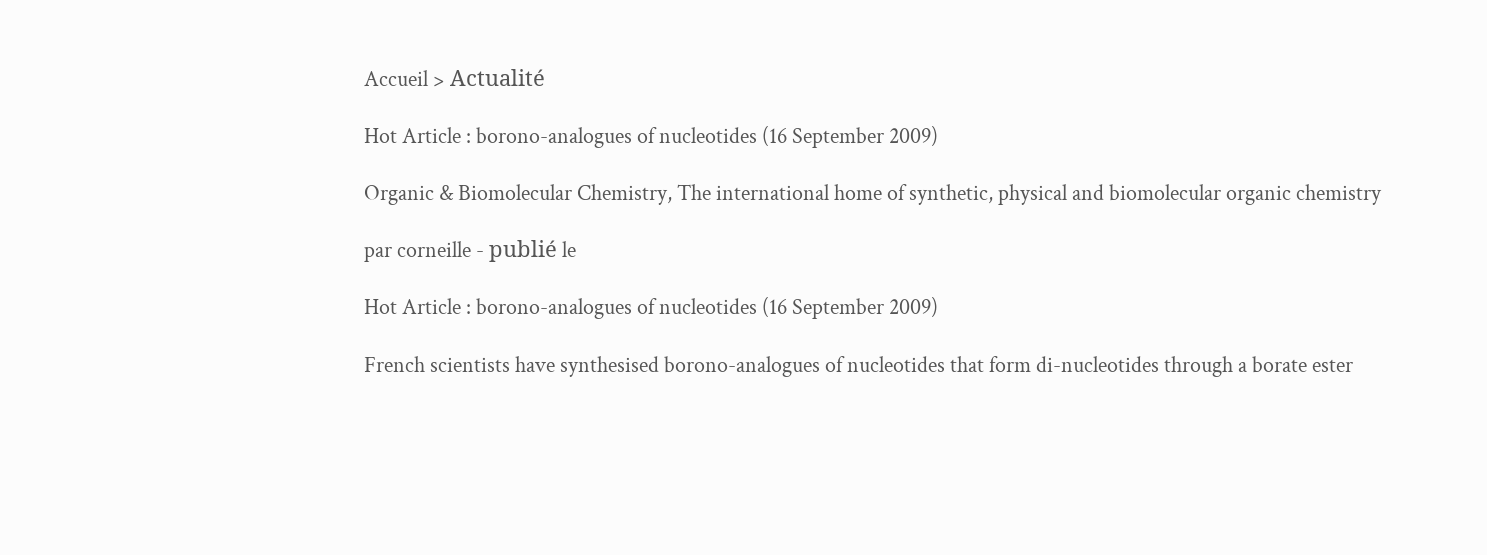Accueil > Actualité

Hot Article : borono-analogues of nucleotides (16 September 2009)

Organic & Biomolecular Chemistry, The international home of synthetic, physical and biomolecular organic chemistry

par corneille - publié le

Hot Article : borono-analogues of nucleotides (16 September 2009)

French scientists have synthesised borono-analogues of nucleotides that form di-nucleotides through a borate ester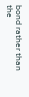bond rather than the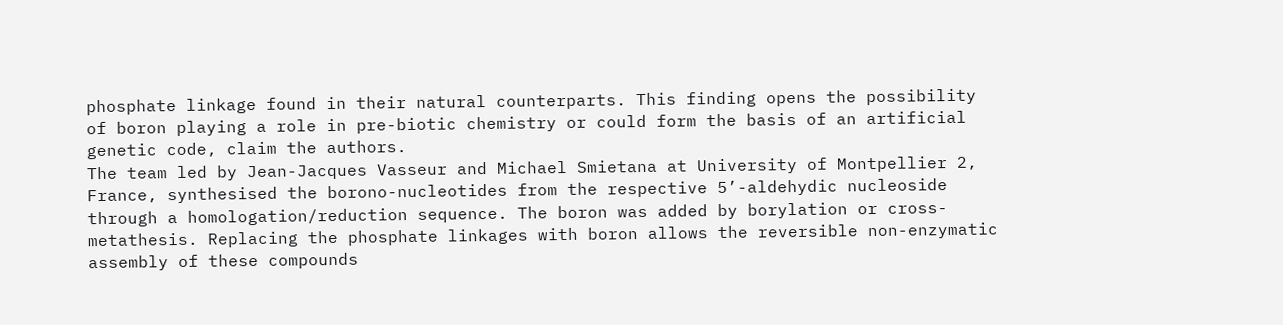phosphate linkage found in their natural counterparts. This finding opens the possibility of boron playing a role in pre-biotic chemistry or could form the basis of an artificial genetic code, claim the authors.
The team led by Jean-Jacques Vasseur and Michael Smietana at University of Montpellier 2, France, synthesised the borono-nucleotides from the respective 5’-aldehydic nucleoside through a homologation/reduction sequence. The boron was added by borylation or cross-metathesis. Replacing the phosphate linkages with boron allows the reversible non-enzymatic assembly of these compounds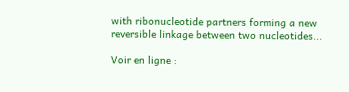with ribonucleotide partners forming a new reversible linkage between two nucleotides...

Voir en ligne :